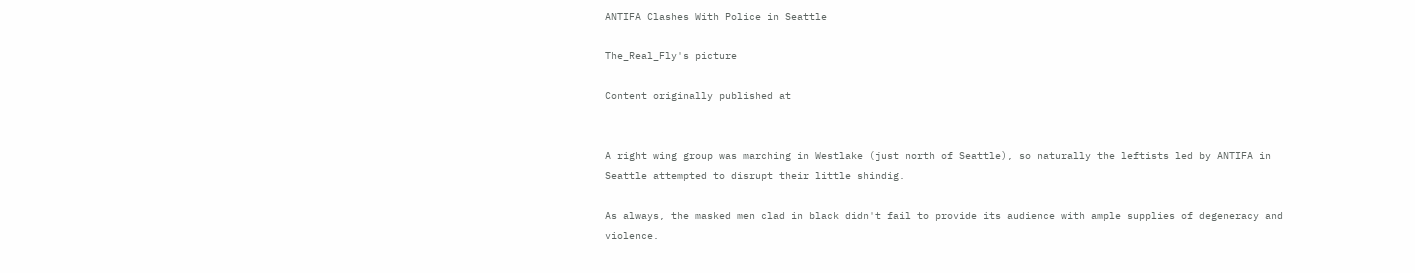ANTIFA Clashes With Police in Seattle

The_Real_Fly's picture

Content originally published at


A right wing group was marching in Westlake (just north of Seattle), so naturally the leftists led by ANTIFA in Seattle attempted to disrupt their little shindig.

As always, the masked men clad in black didn't fail to provide its audience with ample supplies of degeneracy and violence.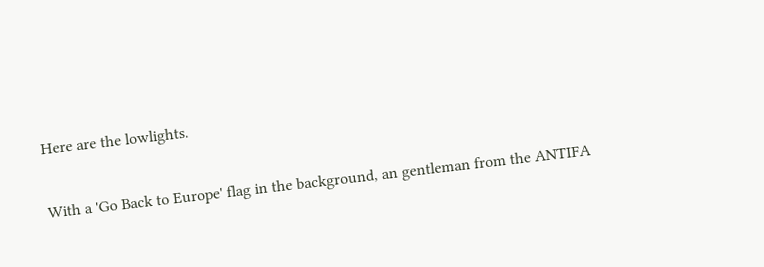Here are the lowlights.

With a 'Go Back to Europe' flag in the background, an gentleman from the ANTIFA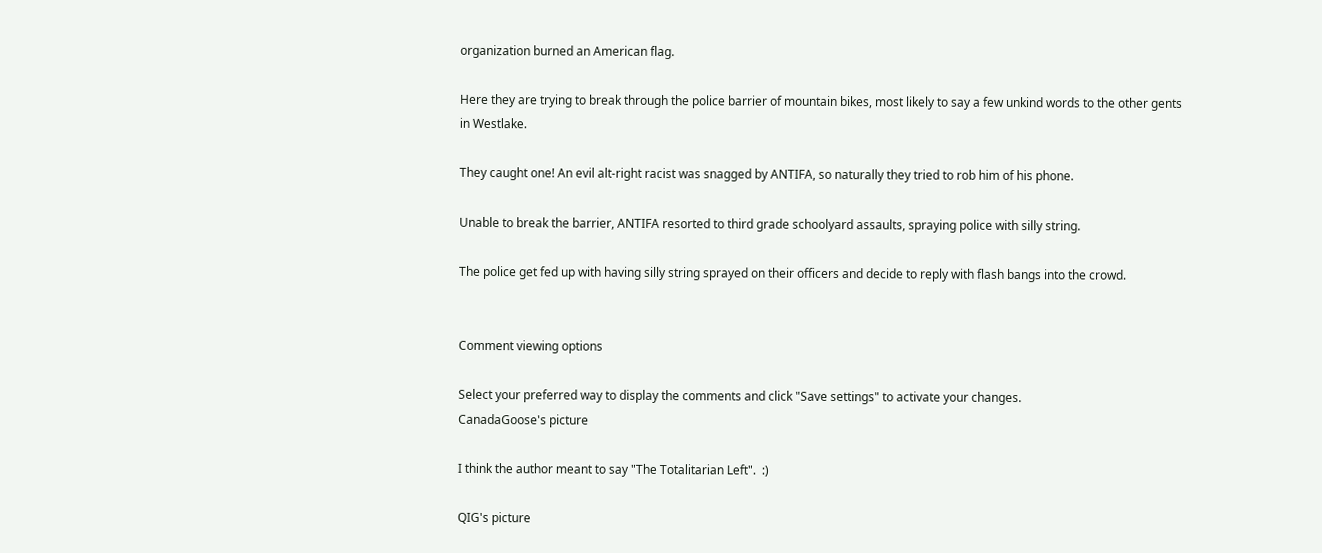organization burned an American flag.

Here they are trying to break through the police barrier of mountain bikes, most likely to say a few unkind words to the other gents in Westlake.

They caught one! An evil alt-right racist was snagged by ANTIFA, so naturally they tried to rob him of his phone.

Unable to break the barrier, ANTIFA resorted to third grade schoolyard assaults, spraying police with silly string.

The police get fed up with having silly string sprayed on their officers and decide to reply with flash bangs into the crowd.


Comment viewing options

Select your preferred way to display the comments and click "Save settings" to activate your changes.
CanadaGoose's picture

I think the author meant to say "The Totalitarian Left".  :)

QIG's picture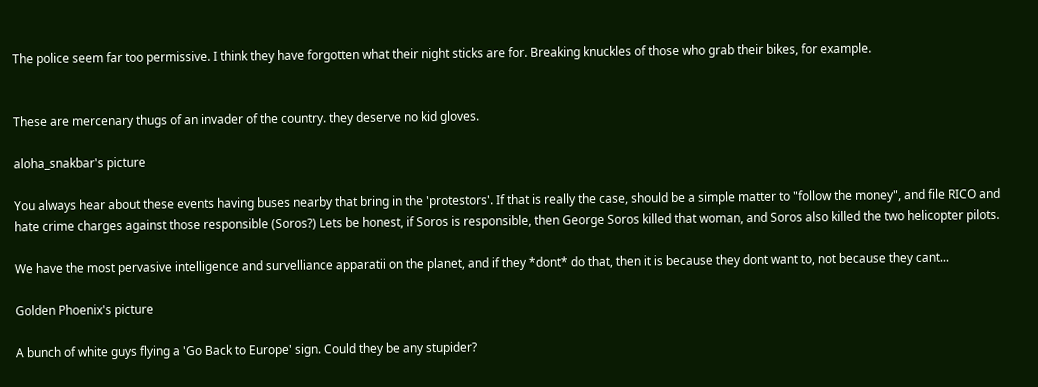The police seem far too permissive. I think they have forgotten what their night sticks are for. Breaking knuckles of those who grab their bikes, for example.


These are mercenary thugs of an invader of the country. they deserve no kid gloves.

aloha_snakbar's picture

You always hear about these events having buses nearby that bring in the 'protestors'. If that is really the case, should be a simple matter to "follow the money", and file RICO and hate crime charges against those responsible (Soros?) Lets be honest, if Soros is responsible, then George Soros killed that woman, and Soros also killed the two helicopter pilots.

We have the most pervasive intelligence and survelliance apparatii on the planet, and if they *dont* do that, then it is because they dont want to, not because they cant...

Golden Phoenix's picture

A bunch of white guys flying a 'Go Back to Europe' sign. Could they be any stupider?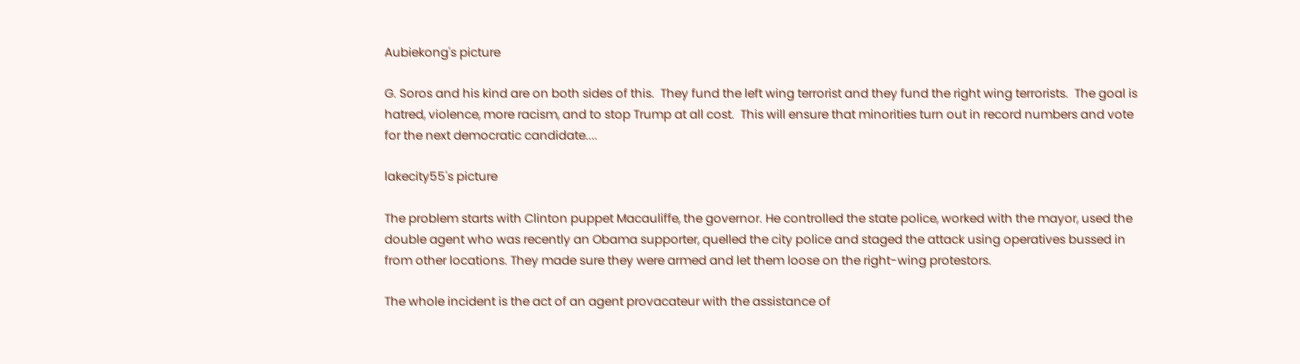Aubiekong's picture

G. Soros and his kind are on both sides of this.  They fund the left wing terrorist and they fund the right wing terrorists.  The goal is hatred, violence, more racism, and to stop Trump at all cost.  This will ensure that minorities turn out in record numbers and vote for the next democratic candidate....

lakecity55's picture

The problem starts with Clinton puppet Macauliffe, the governor. He controlled the state police, worked with the mayor, used the double agent who was recently an Obama supporter, quelled the city police and staged the attack using operatives bussed in from other locations. They made sure they were armed and let them loose on the right-wing protestors.

The whole incident is the act of an agent provacateur with the assistance of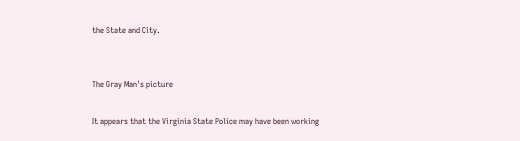the State and City.


The Gray Man's picture

It appears that the Virginia State Police may have been working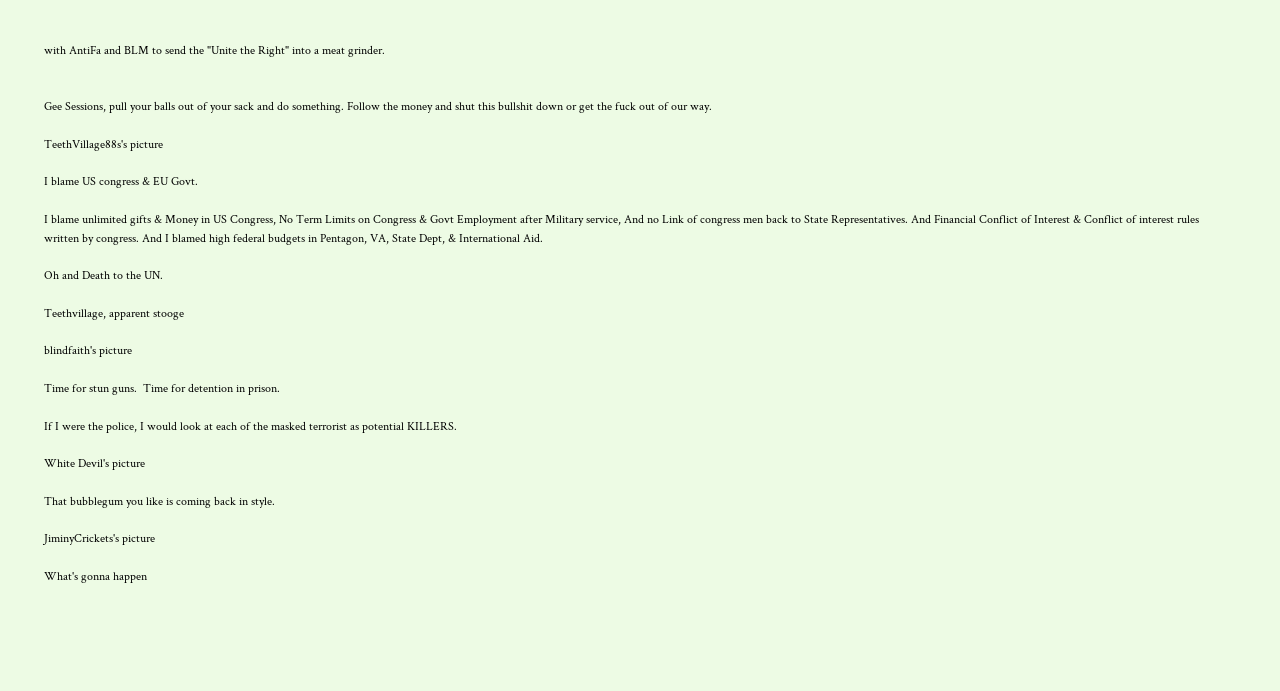with AntiFa and BLM to send the "Unite the Right" into a meat grinder.


Gee Sessions, pull your balls out of your sack and do something. Follow the money and shut this bullshit down or get the fuck out of our way.

TeethVillage88s's picture

I blame US congress & EU Govt.

I blame unlimited gifts & Money in US Congress, No Term Limits on Congress & Govt Employment after Military service, And no Link of congress men back to State Representatives. And Financial Conflict of Interest & Conflict of interest rules written by congress. And I blamed high federal budgets in Pentagon, VA, State Dept, & International Aid.

Oh and Death to the UN.

Teethvillage, apparent stooge

blindfaith's picture

Time for stun guns.  Time for detention in prison.

If I were the police, I would look at each of the masked terrorist as potential KILLERS.

White Devil's picture

That bubblegum you like is coming back in style.

JiminyCrickets's picture

What's gonna happen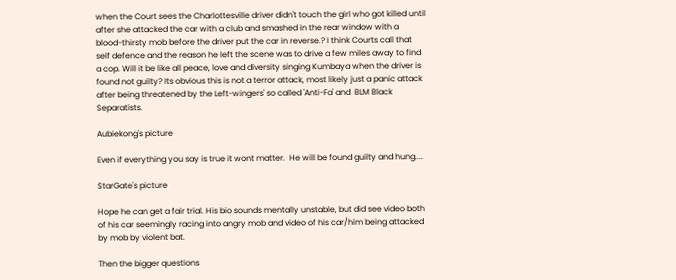when the Court sees the Charlottesville driver didn't touch the girl who got killed until after she attacked the car with a club and smashed in the rear window with a blood-thirsty mob before the driver put the car in reverse.? I think Courts call that self defence and the reason he left the scene was to drive a few miles away to find a cop. Will it be like all peace, love and diversity singing Kumbaya when the driver is found not guilty? Its obvious this is not a terror attack, most likely just a panic attack after being threatened by the Left-wingers' so called 'Anti-Fa' and  BLM Black Separatists.

Aubiekong's picture

Even if everything you say is true it wont matter.  He will be found guilty and hung....

StarGate's picture

Hope he can get a fair trial. His bio sounds mentally unstable, but did see video both of his car seemingly racing into angry mob and video of his car/him being attacked by mob by violent bat.

Then the bigger questions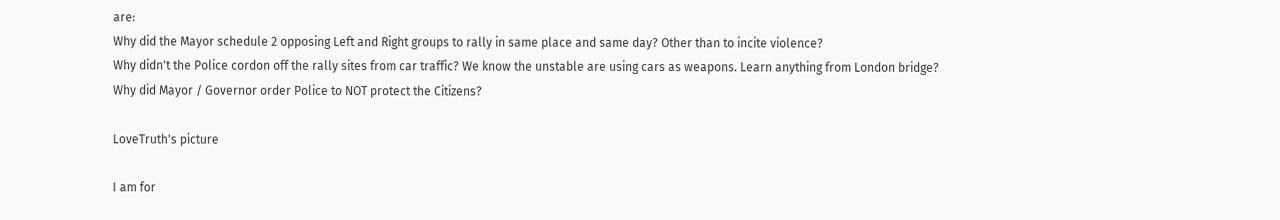are:
Why did the Mayor schedule 2 opposing Left and Right groups to rally in same place and same day? Other than to incite violence?
Why didn't the Police cordon off the rally sites from car traffic? We know the unstable are using cars as weapons. Learn anything from London bridge?
Why did Mayor / Governor order Police to NOT protect the Citizens?

LoveTruth's picture

I am for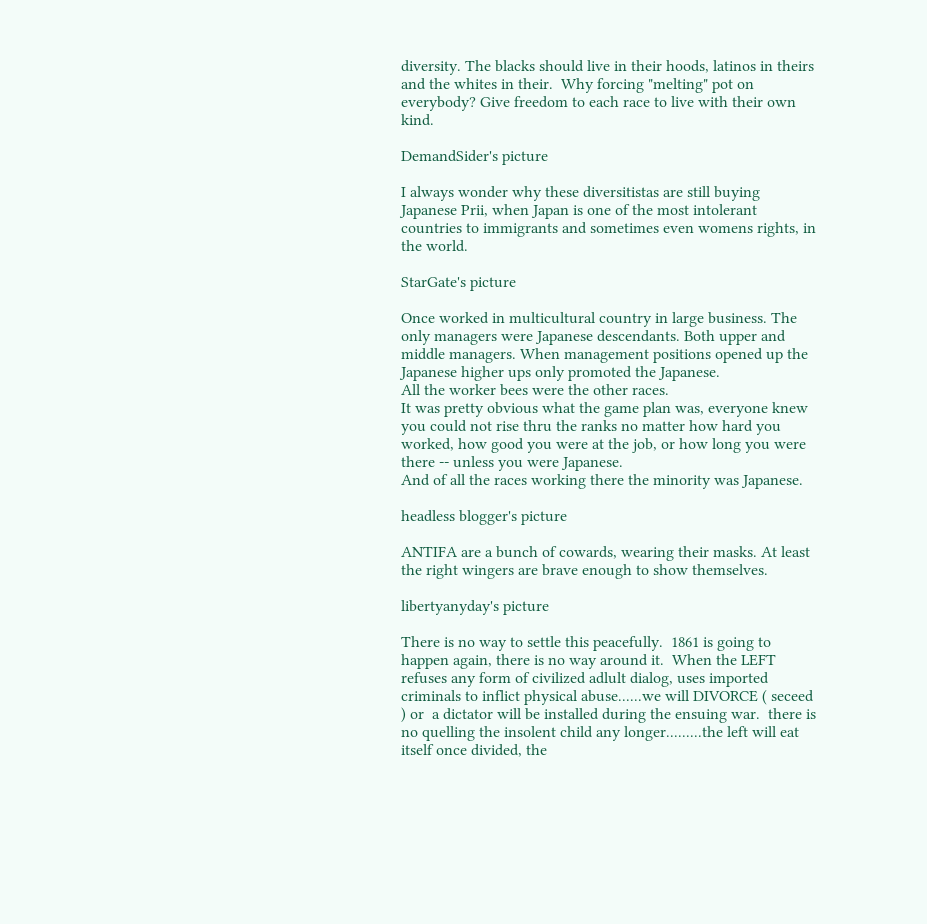diversity. The blacks should live in their hoods, latinos in theirs and the whites in their.  Why forcing "melting" pot on everybody? Give freedom to each race to live with their own kind.

DemandSider's picture

I always wonder why these diversitistas are still buying Japanese Prii, when Japan is one of the most intolerant countries to immigrants and sometimes even womens rights, in the world.

StarGate's picture

Once worked in multicultural country in large business. The only managers were Japanese descendants. Both upper and middle managers. When management positions opened up the Japanese higher ups only promoted the Japanese.
All the worker bees were the other races.
It was pretty obvious what the game plan was, everyone knew you could not rise thru the ranks no matter how hard you worked, how good you were at the job, or how long you were there -- unless you were Japanese.
And of all the races working there the minority was Japanese.

headless blogger's picture

ANTIFA are a bunch of cowards, wearing their masks. At least the right wingers are brave enough to show themselves.

libertyanyday's picture

There is no way to settle this peacefully.  1861 is going to happen again, there is no way around it.  When the LEFT refuses any form of civilized adlult dialog, uses imported criminals to inflict physical abuse......we will DIVORCE ( seceed ) or  a dictator will be installed during the ensuing war.  there is no quelling the insolent child any longer.........the left will eat itself once divided, the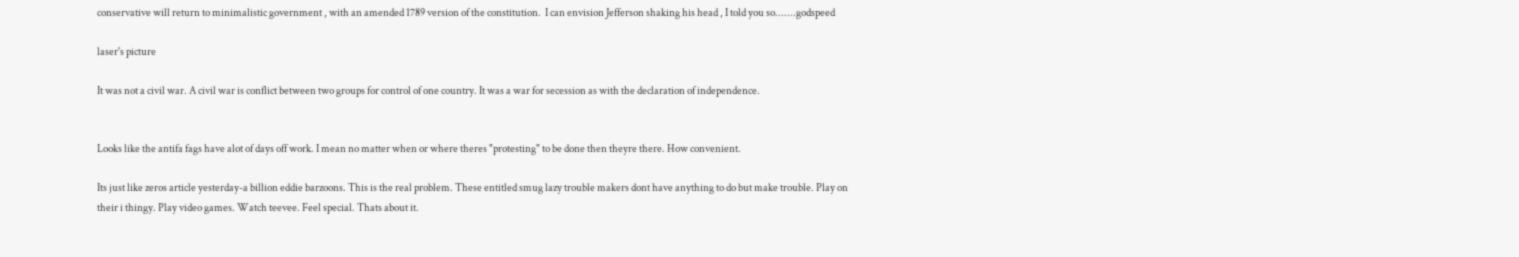conservative will return to minimalistic government , with an amended 1789 version of the constitution.  I can envision Jefferson shaking his head , I told you so.......godspeed

laser's picture

It was not a civil war. A civil war is conflict between two groups for control of one country. It was a war for secession as with the declaration of independence.


Looks like the antifa fags have alot of days off work. I mean no matter when or where theres "protesting" to be done then theyre there. How convenient.

Its just like zeros article yesterday-a billion eddie barzoons. This is the real problem. These entitled smug lazy trouble makers dont have anything to do but make trouble. Play on their i thingy. Play video games. Watch teevee. Feel special. Thats about it.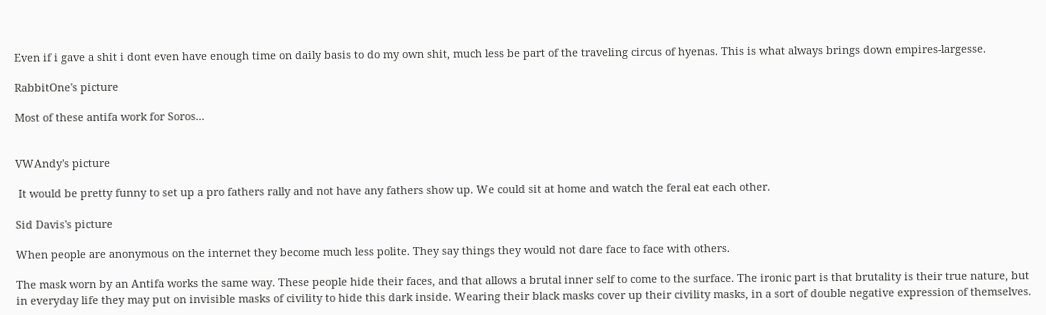Even if i gave a shit i dont even have enough time on daily basis to do my own shit, much less be part of the traveling circus of hyenas. This is what always brings down empires-largesse.

RabbitOne's picture

Most of these antifa work for Soros...


VWAndy's picture

 It would be pretty funny to set up a pro fathers rally and not have any fathers show up. We could sit at home and watch the feral eat each other.

Sid Davis's picture

When people are anonymous on the internet they become much less polite. They say things they would not dare face to face with others.

The mask worn by an Antifa works the same way. These people hide their faces, and that allows a brutal inner self to come to the surface. The ironic part is that brutality is their true nature, but in everyday life they may put on invisible masks of civility to hide this dark inside. Wearing their black masks cover up their civility masks, in a sort of double negative expression of themselves.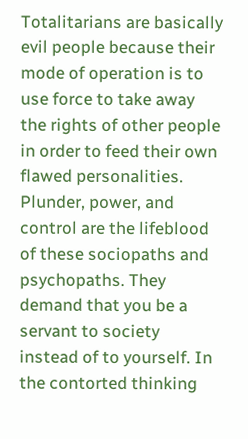Totalitarians are basically evil people because their mode of operation is to use force to take away the rights of other people in order to feed their own flawed personalities. Plunder, power, and control are the lifeblood of these sociopaths and psychopaths. They demand that you be a servant to society instead of to yourself. In the contorted thinking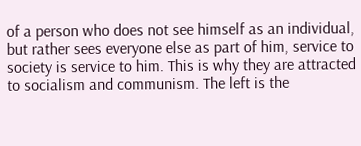of a person who does not see himself as an individual, but rather sees everyone else as part of him, service to society is service to him. This is why they are attracted to socialism and communism. The left is the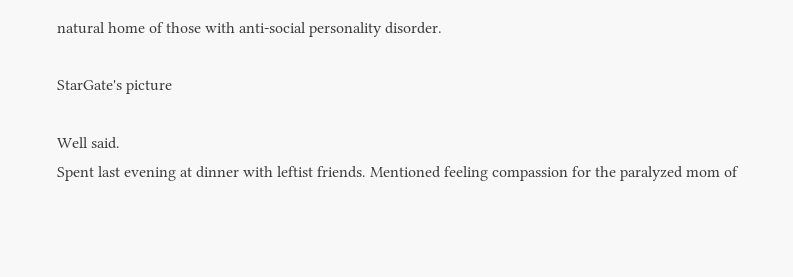natural home of those with anti-social personality disorder.

StarGate's picture

Well said.
Spent last evening at dinner with leftist friends. Mentioned feeling compassion for the paralyzed mom of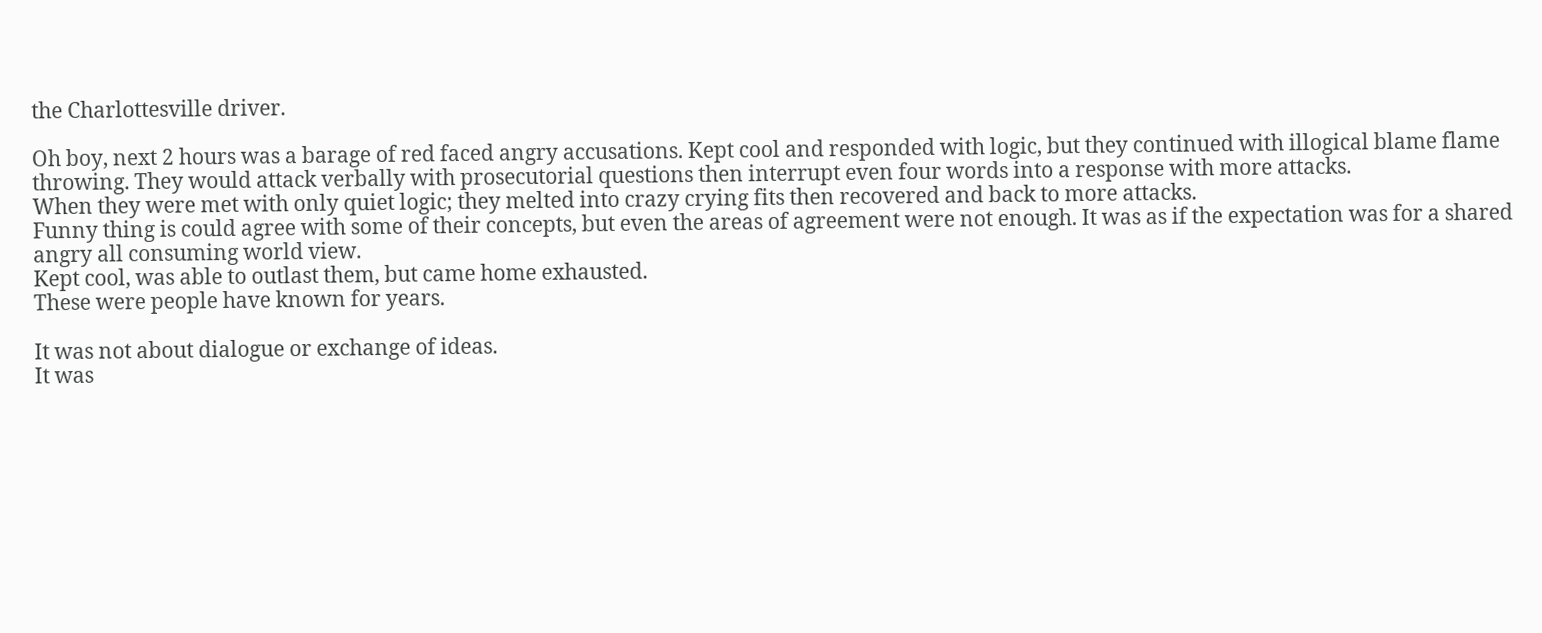the Charlottesville driver.

Oh boy, next 2 hours was a barage of red faced angry accusations. Kept cool and responded with logic, but they continued with illogical blame flame throwing. They would attack verbally with prosecutorial questions then interrupt even four words into a response with more attacks.
When they were met with only quiet logic; they melted into crazy crying fits then recovered and back to more attacks.
Funny thing is could agree with some of their concepts, but even the areas of agreement were not enough. It was as if the expectation was for a shared angry all consuming world view.
Kept cool, was able to outlast them, but came home exhausted.
These were people have known for years.

It was not about dialogue or exchange of ideas.
It was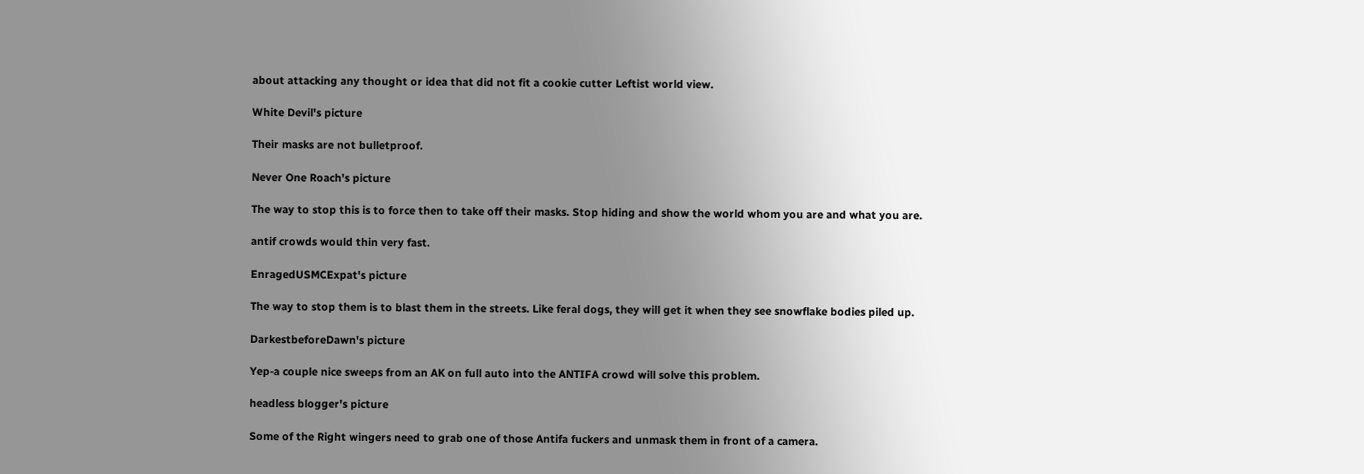about attacking any thought or idea that did not fit a cookie cutter Leftist world view.

White Devil's picture

Their masks are not bulletproof.

Never One Roach's picture

The way to stop this is to force then to take off their masks. Stop hiding and show the world whom you are and what you are.

antif crowds would thin very fast.

EnragedUSMCExpat's picture

The way to stop them is to blast them in the streets. Like feral dogs, they will get it when they see snowflake bodies piled up.

DarkestbeforeDawn's picture

Yep-a couple nice sweeps from an AK on full auto into the ANTIFA crowd will solve this problem.

headless blogger's picture

Some of the Right wingers need to grab one of those Antifa fuckers and unmask them in front of a camera.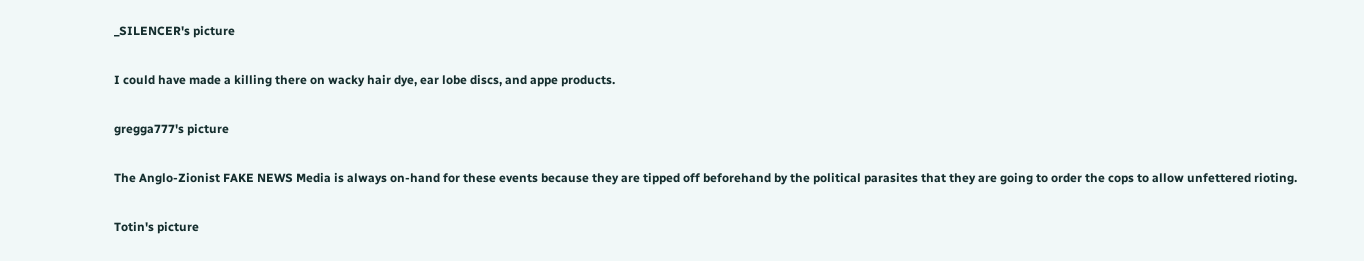_SILENCER's picture

I could have made a killing there on wacky hair dye, ear lobe discs, and appe products.

gregga777's picture

The Anglo-Zionist FAKE NEWS Media is always on-hand for these events because they are tipped off beforehand by the political parasites that they are going to order the cops to allow unfettered rioting.

Totin's picture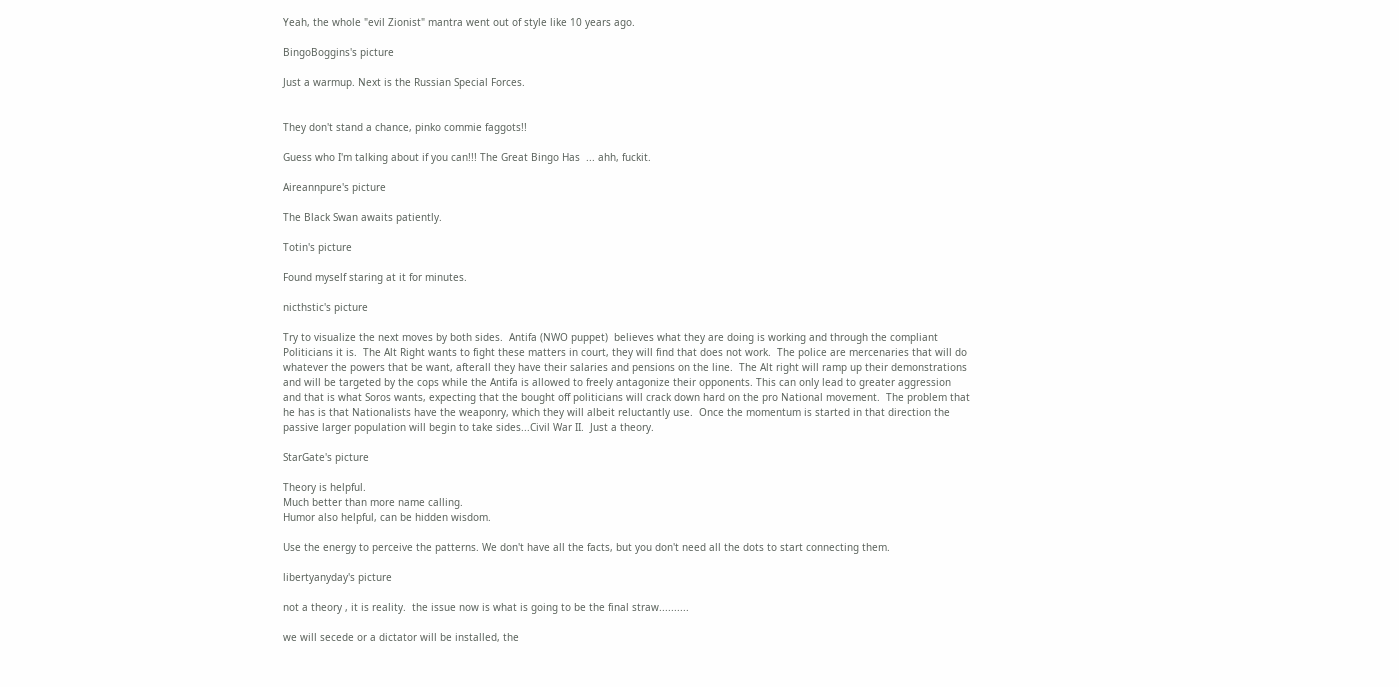Yeah, the whole "evil Zionist" mantra went out of style like 10 years ago.

BingoBoggins's picture

Just a warmup. Next is the Russian Special Forces.


They don't stand a chance, pinko commie faggots!!

Guess who I'm talking about if you can!!! The Great Bingo Has  ... ahh, fuckit.

Aireannpure's picture

The Black Swan awaits patiently.

Totin's picture

Found myself staring at it for minutes.

nicthstic's picture

Try to visualize the next moves by both sides.  Antifa (NWO puppet)  believes what they are doing is working and through the compliant Politicians it is.  The Alt Right wants to fight these matters in court, they will find that does not work.  The police are mercenaries that will do whatever the powers that be want, afterall they have their salaries and pensions on the line.  The Alt right will ramp up their demonstrations and will be targeted by the cops while the Antifa is allowed to freely antagonize their opponents. This can only lead to greater aggression and that is what Soros wants, expecting that the bought off politicians will crack down hard on the pro National movement.  The problem that he has is that Nationalists have the weaponry, which they will albeit reluctantly use.  Once the momentum is started in that direction the passive larger population will begin to take sides...Civil War II.  Just a theory.

StarGate's picture

Theory is helpful.
Much better than more name calling.
Humor also helpful, can be hidden wisdom.

Use the energy to perceive the patterns. We don't have all the facts, but you don't need all the dots to start connecting them.

libertyanyday's picture

not a theory , it is reality.  the issue now is what is going to be the final straw..........

we will secede or a dictator will be installed, the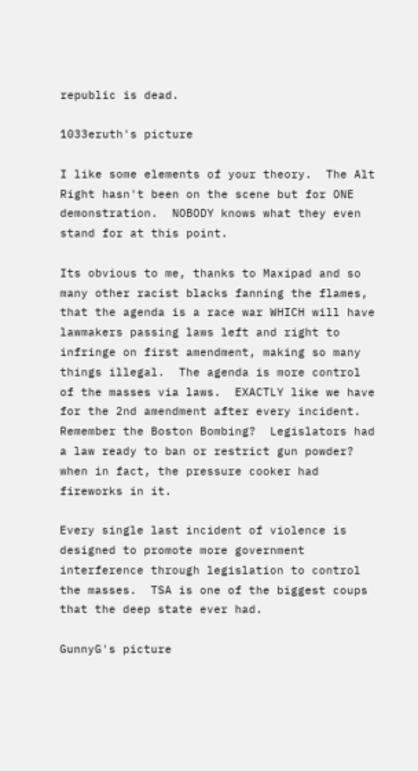republic is dead.

1033eruth's picture

I like some elements of your theory.  The Alt Right hasn't been on the scene but for ONE demonstration.  NOBODY knows what they even stand for at this point.

Its obvious to me, thanks to Maxipad and so many other racist blacks fanning the flames, that the agenda is a race war WHICH will have lawmakers passing laws left and right to infringe on first amendment, making so many things illegal.  The agenda is more control of the masses via laws.  EXACTLY like we have for the 2nd amendment after every incident.  Remember the Boston Bombing?  Legislators had a law ready to ban or restrict gun powder? when in fact, the pressure cooker had fireworks in it.

Every single last incident of violence is designed to promote more government interference through legislation to control the masses.  TSA is one of the biggest coups that the deep state ever had.

GunnyG's picture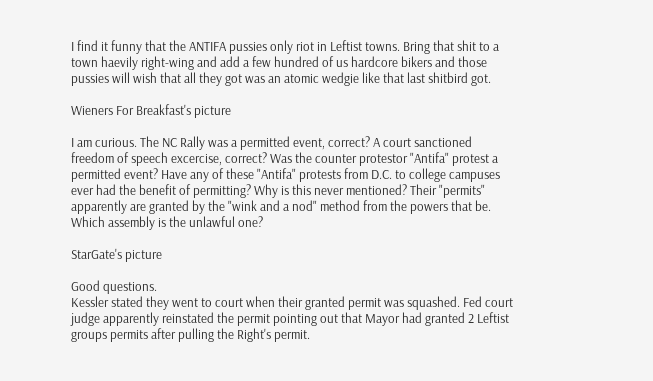I find it funny that the ANTIFA pussies only riot in Leftist towns. Bring that shit to a town haevily right-wing and add a few hundred of us hardcore bikers and those pussies will wish that all they got was an atomic wedgie like that last shitbird got.

Wieners For Breakfast's picture

I am curious. The NC Rally was a permitted event, correct? A court sanctioned freedom of speech excercise, correct? Was the counter protestor "Antifa" protest a permitted event? Have any of these "Antifa" protests from D.C. to college campuses ever had the benefit of permitting? Why is this never mentioned? Their "permits" apparently are granted by the "wink and a nod" method from the powers that be. Which assembly is the unlawful one?

StarGate's picture

Good questions.
Kessler stated they went to court when their granted permit was squashed. Fed court judge apparently reinstated the permit pointing out that Mayor had granted 2 Leftist groups permits after pulling the Right's permit.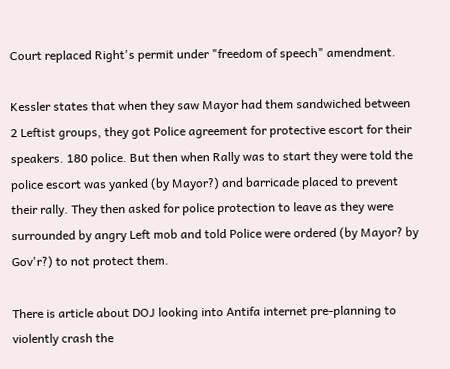Court replaced Right's permit under "freedom of speech" amendment.

Kessler states that when they saw Mayor had them sandwiched between 2 Leftist groups, they got Police agreement for protective escort for their speakers. 180 police. But then when Rally was to start they were told the police escort was yanked (by Mayor?) and barricade placed to prevent their rally. They then asked for police protection to leave as they were surrounded by angry Left mob and told Police were ordered (by Mayor? by Gov'r?) to not protect them.

There is article about DOJ looking into Antifa internet pre-planning to violently crash the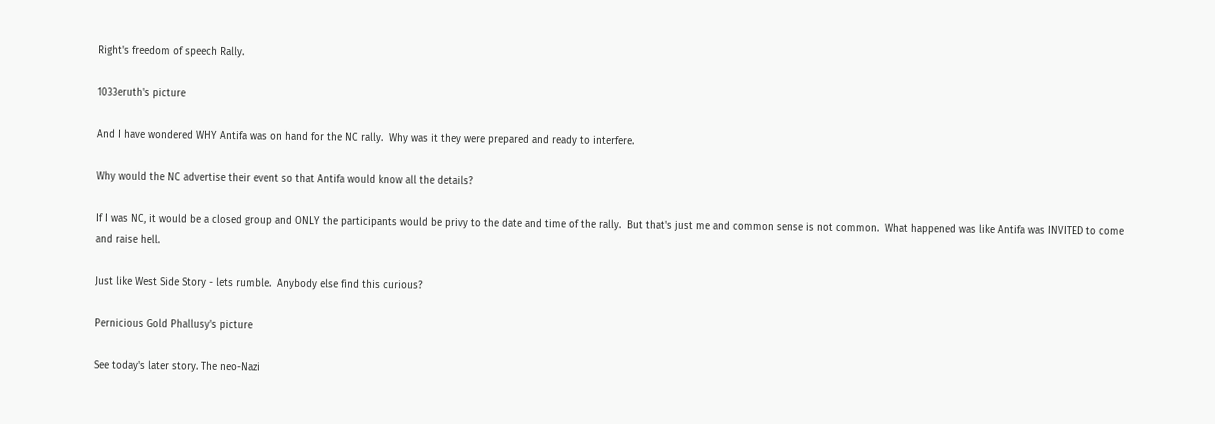Right's freedom of speech Rally.

1033eruth's picture

And I have wondered WHY Antifa was on hand for the NC rally.  Why was it they were prepared and ready to interfere.

Why would the NC advertise their event so that Antifa would know all the details?

If I was NC, it would be a closed group and ONLY the participants would be privy to the date and time of the rally.  But that's just me and common sense is not common.  What happened was like Antifa was INVITED to come and raise hell.

Just like West Side Story - lets rumble.  Anybody else find this curious?

Pernicious Gold Phallusy's picture

See today's later story. The neo-Nazi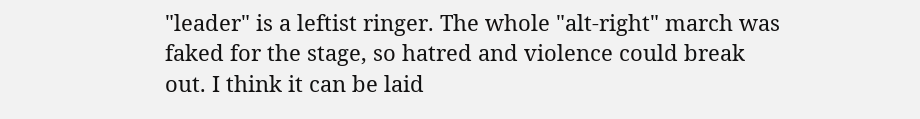"leader" is a leftist ringer. The whole "alt-right" march was faked for the stage, so hatred and violence could break out. I think it can be laid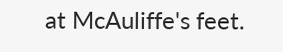at McAuliffe's feet.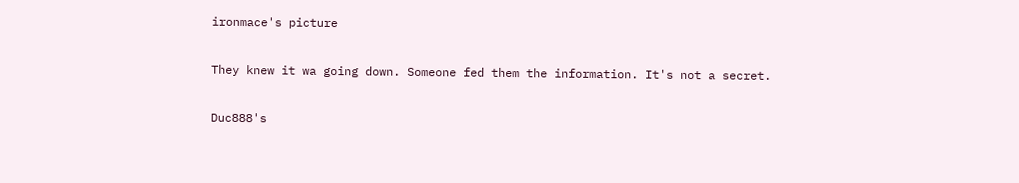ironmace's picture

They knew it wa going down. Someone fed them the information. It's not a secret.

Duc888's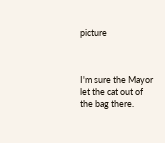picture



I'm sure the Mayor let the cat out of the bag there.